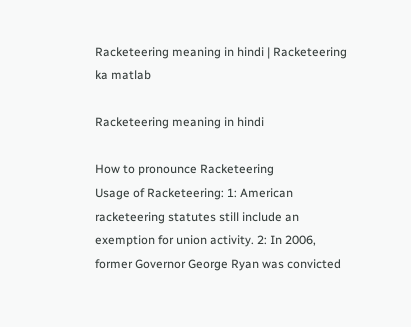Racketeering meaning in hindi | Racketeering ka matlab

Racketeering meaning in hindi

How to pronounce Racketeering
Usage of Racketeering: 1: American racketeering statutes still include an exemption for union activity. 2: In 2006, former Governor George Ryan was convicted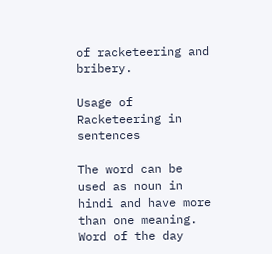of racketeering and bribery.

Usage of Racketeering in sentences

The word can be used as noun in hindi and have more than one meaning.
Word of the day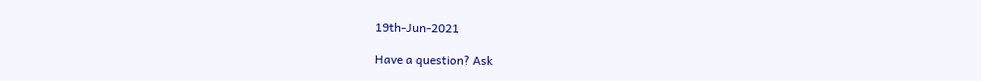19th-Jun-2021

Have a question? Ask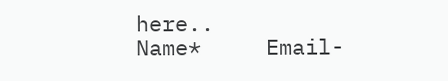here..
Name*     Email-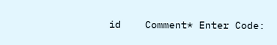id    Comment* Enter Code: